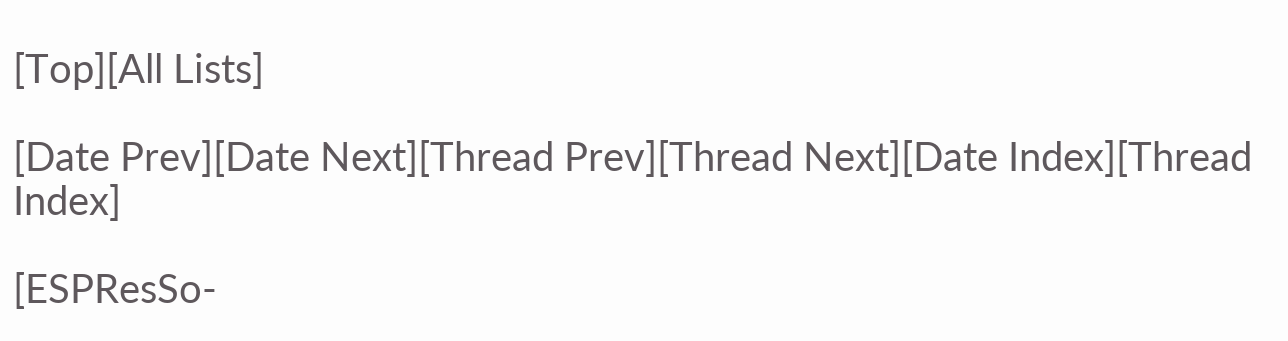[Top][All Lists]

[Date Prev][Date Next][Thread Prev][Thread Next][Date Index][Thread Index]

[ESPResSo-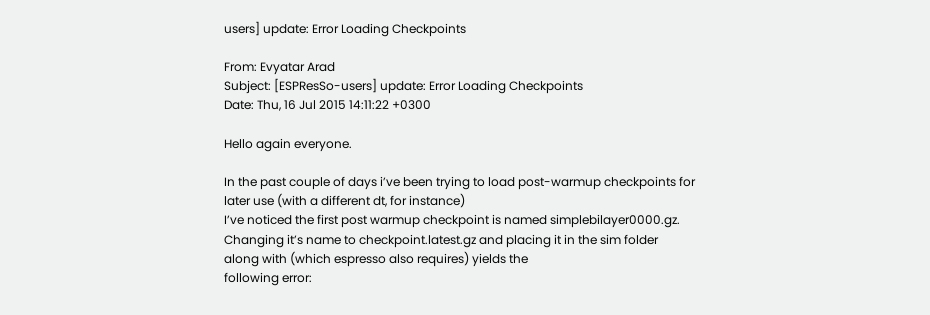users] update: Error Loading Checkpoints

From: Evyatar Arad
Subject: [ESPResSo-users] update: Error Loading Checkpoints
Date: Thu, 16 Jul 2015 14:11:22 +0300

Hello again everyone.

In the past couple of days i’ve been trying to load post-warmup checkpoints for
later use (with a different dt, for instance)
I’ve noticed the first post warmup checkpoint is named simplebilayer0000.gz.
Changing it’s name to checkpoint.latest.gz and placing it in the sim folder
along with (which espresso also requires) yields the
following error: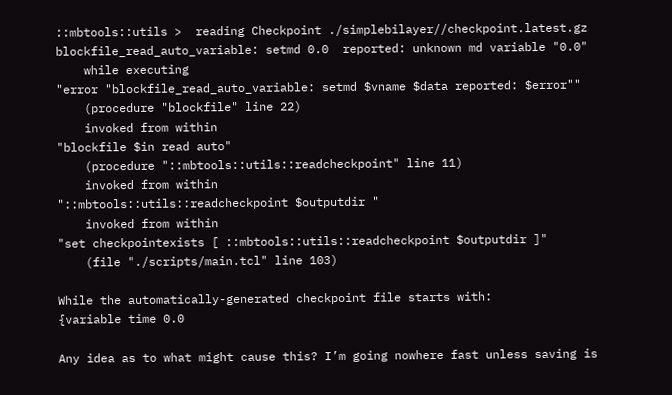::mbtools::utils >  reading Checkpoint ./simplebilayer//checkpoint.latest.gz
blockfile_read_auto_variable: setmd 0.0  reported: unknown md variable "0.0"
    while executing
"error "blockfile_read_auto_variable: setmd $vname $data reported: $error""
    (procedure "blockfile" line 22)
    invoked from within
"blockfile $in read auto"
    (procedure "::mbtools::utils::readcheckpoint" line 11)
    invoked from within
"::mbtools::utils::readcheckpoint $outputdir "
    invoked from within
"set checkpointexists [ ::mbtools::utils::readcheckpoint $outputdir ]"
    (file "./scripts/main.tcl" line 103)

While the automatically-generated checkpoint file starts with:
{variable time 0.0

Any idea as to what might cause this? I’m going nowhere fast unless saving is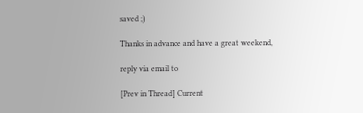saved ;)

Thanks in advance and have a great weekend,

reply via email to

[Prev in Thread] Current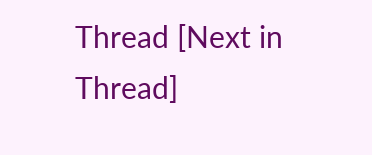Thread [Next in Thread]